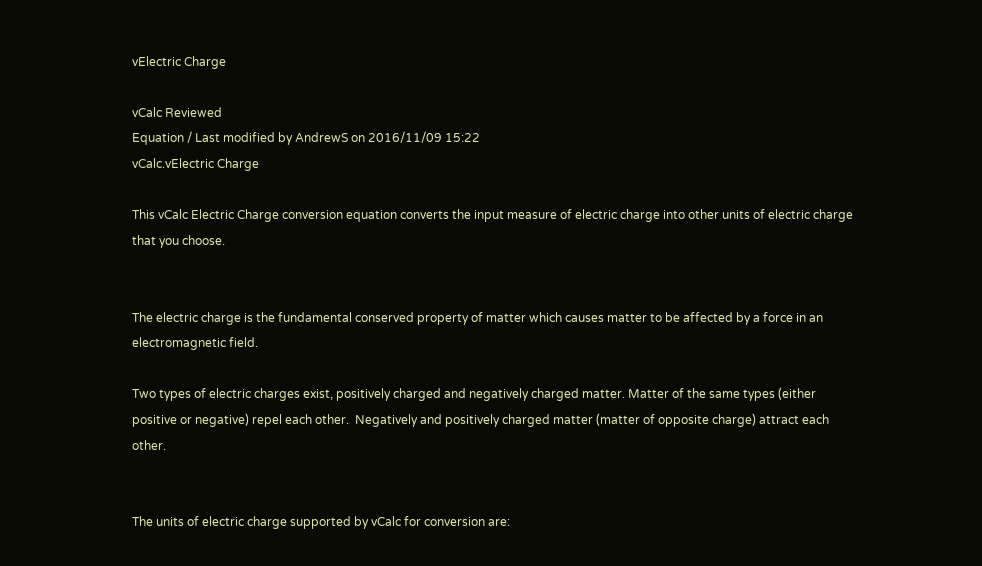vElectric Charge

vCalc Reviewed
Equation / Last modified by AndrewS on 2016/11/09 15:22
vCalc.vElectric Charge

This vCalc Electric Charge conversion equation converts the input measure of electric charge into other units of electric charge that you choose.


The electric charge is the fundamental conserved property of matter which causes matter to be affected by a force in an electromagnetic field.

Two types of electric charges exist, positively charged and negatively charged matter. Matter of the same types (either positive or negative) repel each other.  Negatively and positively charged matter (matter of opposite charge) attract each other.


The units of electric charge supported by vCalc for conversion are: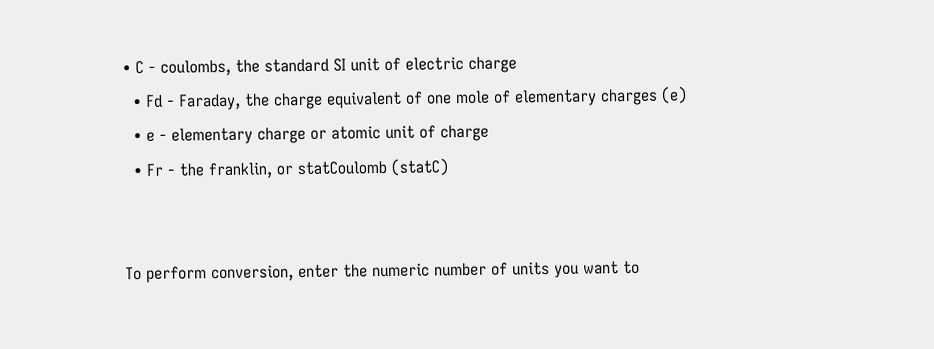• C - coulombs, the standard SI unit of electric charge
  • Fd - Faraday, the charge equivalent of one mole of elementary charges (e)
  • e - elementary charge or atomic unit of charge
  • Fr - the franklin, or statCoulomb (statC)


To perform conversion, enter the numeric number of units you want to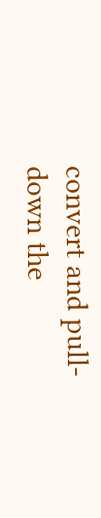convert and pull-down the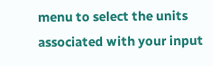menu to select the units associated with your input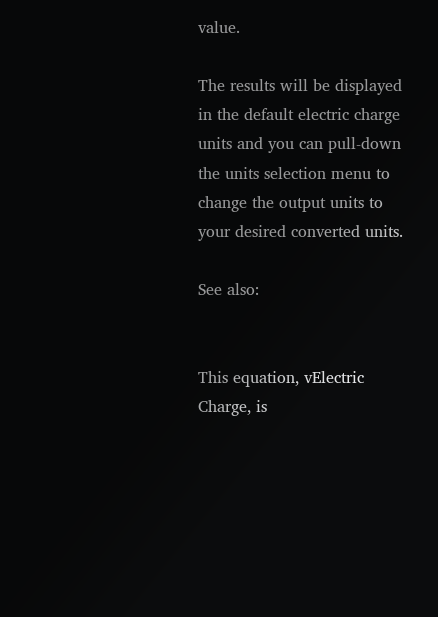value.

The results will be displayed in the default electric charge units and you can pull-down the units selection menu to change the output units to your desired converted units.

See also:


This equation, vElectric Charge, is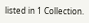listed in 1 Collection.